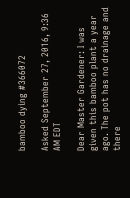bamboo dying #366072

Asked September 27, 2016, 9:36 AM EDT

Dear Master Gardener: I was given this bamboo plant a year ago. The pot has no drainage and there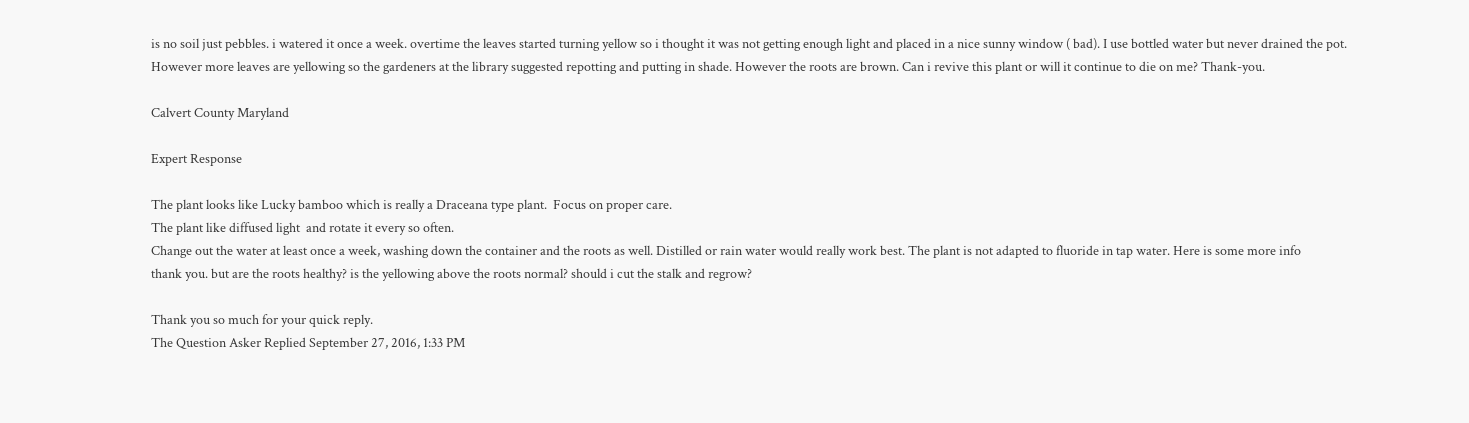is no soil just pebbles. i watered it once a week. overtime the leaves started turning yellow so i thought it was not getting enough light and placed in a nice sunny window ( bad). I use bottled water but never drained the pot. However more leaves are yellowing so the gardeners at the library suggested repotting and putting in shade. However the roots are brown. Can i revive this plant or will it continue to die on me? Thank-you.

Calvert County Maryland

Expert Response

The plant looks like Lucky bamboo which is really a Draceana type plant.  Focus on proper care.
The plant like diffused light  and rotate it every so often.
Change out the water at least once a week, washing down the container and the roots as well. Distilled or rain water would really work best. The plant is not adapted to fluoride in tap water. Here is some more info
thank you. but are the roots healthy? is the yellowing above the roots normal? should i cut the stalk and regrow?

Thank you so much for your quick reply.
The Question Asker Replied September 27, 2016, 1:33 PM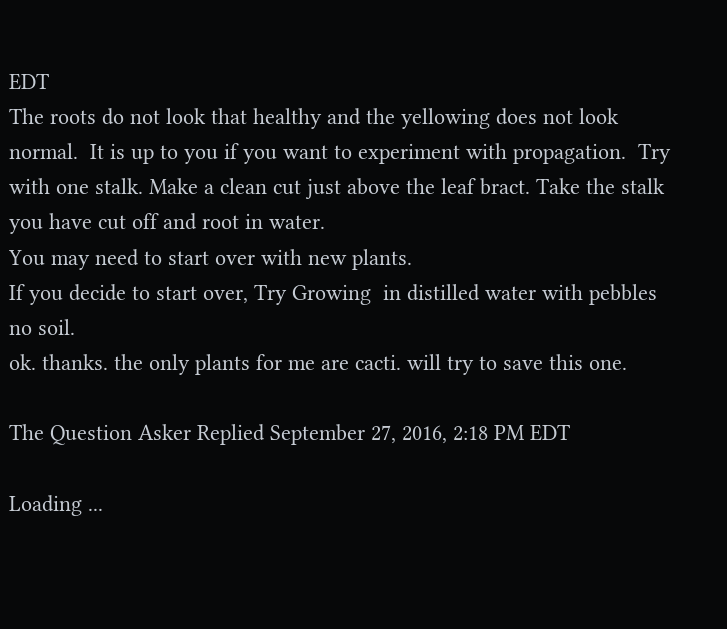EDT
The roots do not look that healthy and the yellowing does not look normal.  It is up to you if you want to experiment with propagation.  Try with one stalk. Make a clean cut just above the leaf bract. Take the stalk you have cut off and root in water.
You may need to start over with new plants.
If you decide to start over, Try Growing  in distilled water with pebbles no soil.
ok. thanks. the only plants for me are cacti. will try to save this one.

The Question Asker Replied September 27, 2016, 2:18 PM EDT

Loading ...